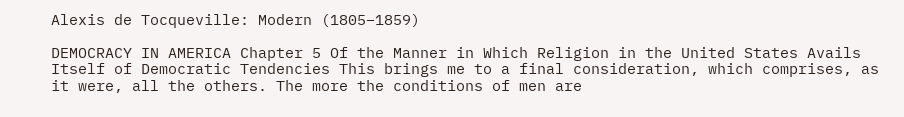Alexis de Tocqueville: Modern (1805–1859)

DEMOCRACY IN AMERICA Chapter 5 Of the Manner in Which Religion in the United States Avails Itself of Democratic Tendencies This brings me to a final consideration, which comprises, as it were, all the others. The more the conditions of men are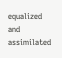equalized and assimilated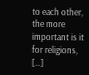to each other, the more important is it for religions, […]